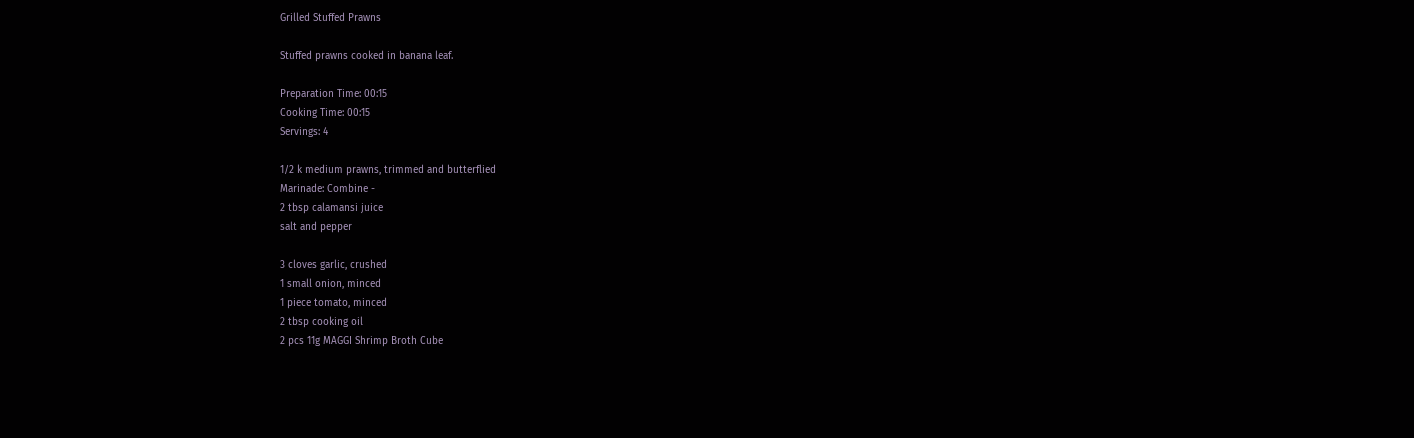Grilled Stuffed Prawns

Stuffed prawns cooked in banana leaf.

Preparation Time: 00:15
Cooking Time: 00:15
Servings: 4

1/2 k medium prawns, trimmed and butterflied
Marinade: Combine -
2 tbsp calamansi juice
salt and pepper

3 cloves garlic, crushed
1 small onion, minced
1 piece tomato, minced
2 tbsp cooking oil
2 pcs 11g MAGGI Shrimp Broth Cube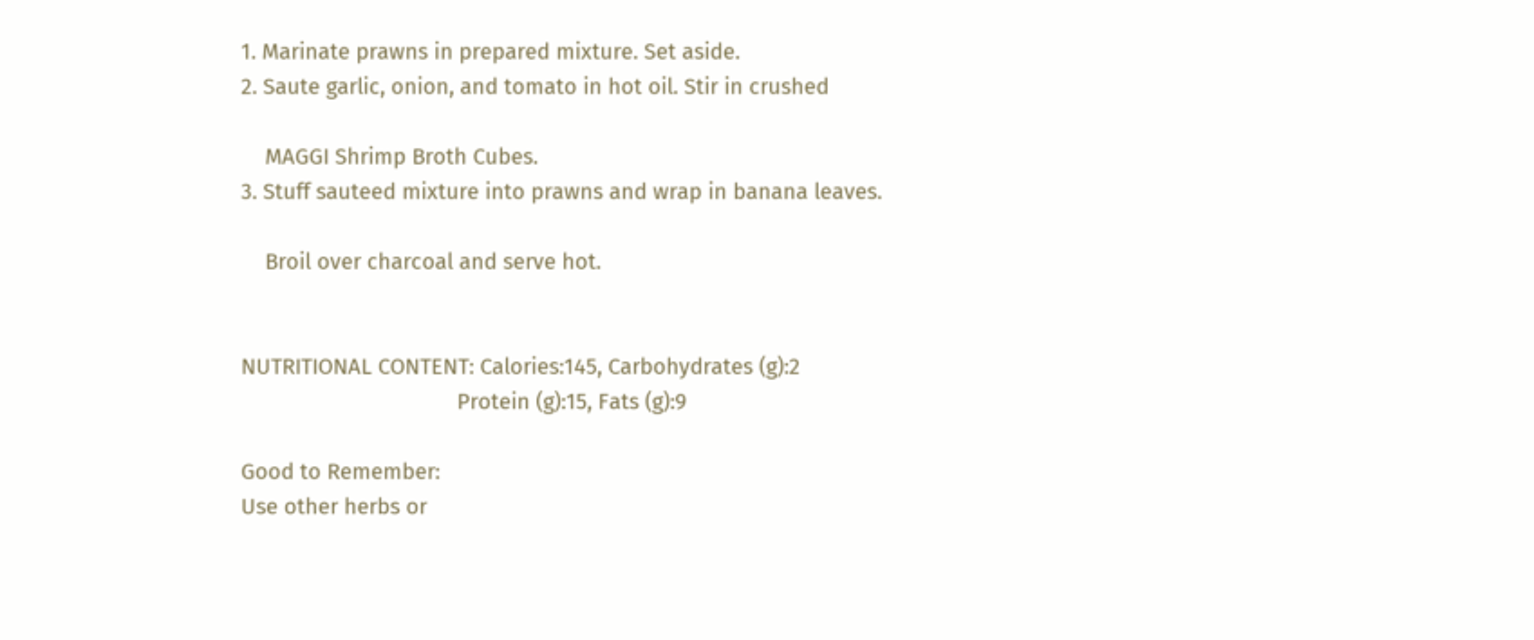1. Marinate prawns in prepared mixture. Set aside.
2. Saute garlic, onion, and tomato in hot oil. Stir in crushed

    MAGGI Shrimp Broth Cubes.
3. Stuff sauteed mixture into prawns and wrap in banana leaves.

    Broil over charcoal and serve hot.


NUTRITIONAL CONTENT: Calories:145, Carbohydrates (g):2
                                    Protein (g):15, Fats (g):9

Good to Remember:
Use other herbs or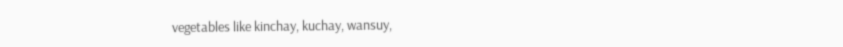vegetables like kinchay, kuchay, wansuy,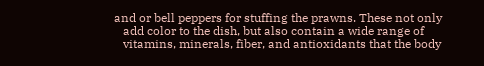and or bell peppers for stuffing the prawns. These not only
   add color to the dish, but also contain a wide range of
   vitamins, minerals, fiber, and antioxidants that the body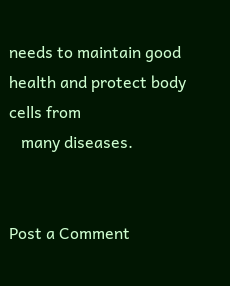needs to maintain good health and protect body cells from
   many diseases.


Post a Comment